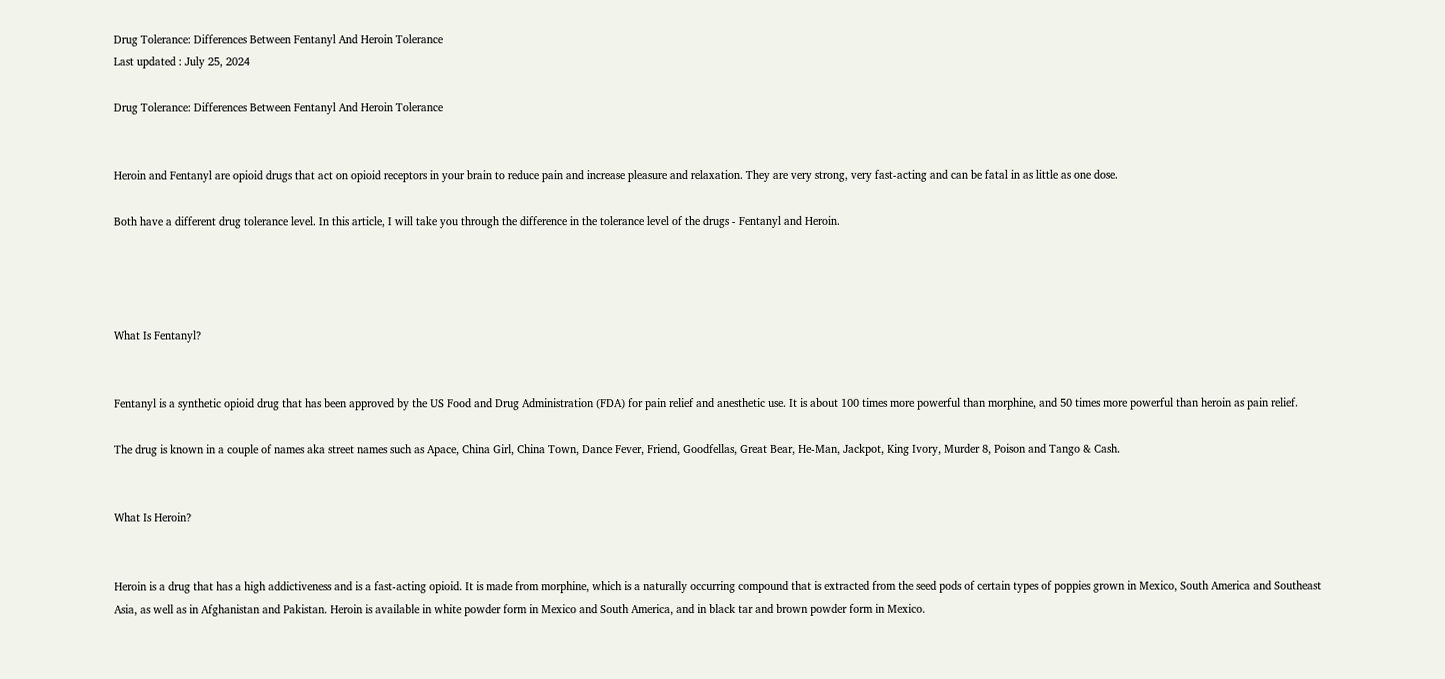Drug Tolerance: Differences Between Fentanyl And Heroin Tolerance
Last updated : July 25, 2024

Drug Tolerance: Differences Between Fentanyl And Heroin Tolerance


Heroin and Fentanyl are opioid drugs that act on opioid receptors in your brain to reduce pain and increase pleasure and relaxation. They are very strong, very fast-acting and can be fatal in as little as one dose.

Both have a different drug tolerance level. In this article, I will take you through the difference in the tolerance level of the drugs - Fentanyl and Heroin.




What Is Fentanyl?


Fentanyl is a synthetic opioid drug that has been approved by the US Food and Drug Administration (FDA) for pain relief and anesthetic use. It is about 100 times more powerful than morphine, and 50 times more powerful than heroin as pain relief.

The drug is known in a couple of names aka street names such as Apace, China Girl, China Town, Dance Fever, Friend, Goodfellas, Great Bear, He-Man, Jackpot, King Ivory, Murder 8, Poison and Tango & Cash.


What Is Heroin?


Heroin is a drug that has a high addictiveness and is a fast-acting opioid. It is made from morphine, which is a naturally occurring compound that is extracted from the seed pods of certain types of poppies grown in Mexico, South America and Southeast Asia, as well as in Afghanistan and Pakistan. Heroin is available in white powder form in Mexico and South America, and in black tar and brown powder form in Mexico.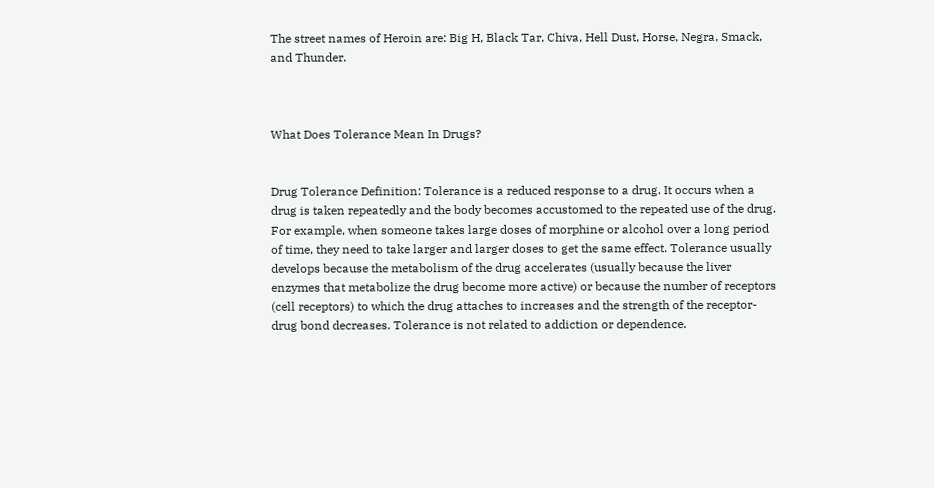The street names of Heroin are: Big H, Black Tar, Chiva, Hell Dust, Horse, Negra, Smack, and Thunder.



What Does Tolerance Mean In Drugs?


Drug Tolerance Definition: Tolerance is a reduced response to a drug. It occurs when a drug is taken repeatedly and the body becomes accustomed to the repeated use of the drug. For example, when someone takes large doses of morphine or alcohol over a long period of time, they need to take larger and larger doses to get the same effect. Tolerance usually develops because the metabolism of the drug accelerates (usually because the liver enzymes that metabolize the drug become more active) or because the number of receptors (cell receptors) to which the drug attaches to increases and the strength of the receptor-drug bond decreases. Tolerance is not related to addiction or dependence.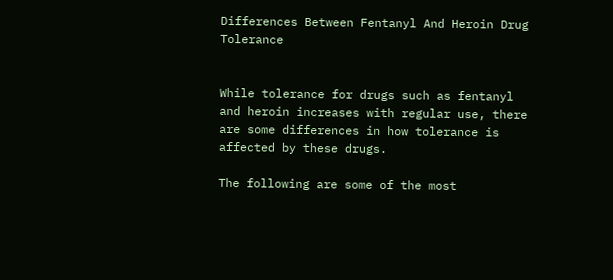Differences Between Fentanyl And Heroin Drug Tolerance


While tolerance for drugs such as fentanyl and heroin increases with regular use, there are some differences in how tolerance is affected by these drugs.

The following are some of the most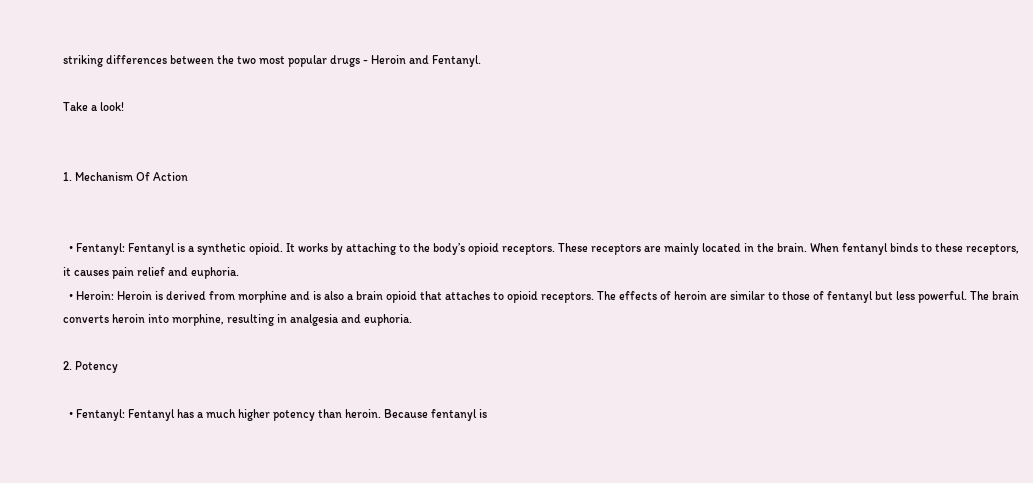striking differences between the two most popular drugs - Heroin and Fentanyl.

Take a look!


1. Mechanism Of Action


  • Fentanyl: Fentanyl is a synthetic opioid. It works by attaching to the body’s opioid receptors. These receptors are mainly located in the brain. When fentanyl binds to these receptors, it causes pain relief and euphoria.
  • Heroin: Heroin is derived from morphine and is also a brain opioid that attaches to opioid receptors. The effects of heroin are similar to those of fentanyl but less powerful. The brain converts heroin into morphine, resulting in analgesia and euphoria.

2. Potency

  • Fentanyl: Fentanyl has a much higher potency than heroin. Because fentanyl is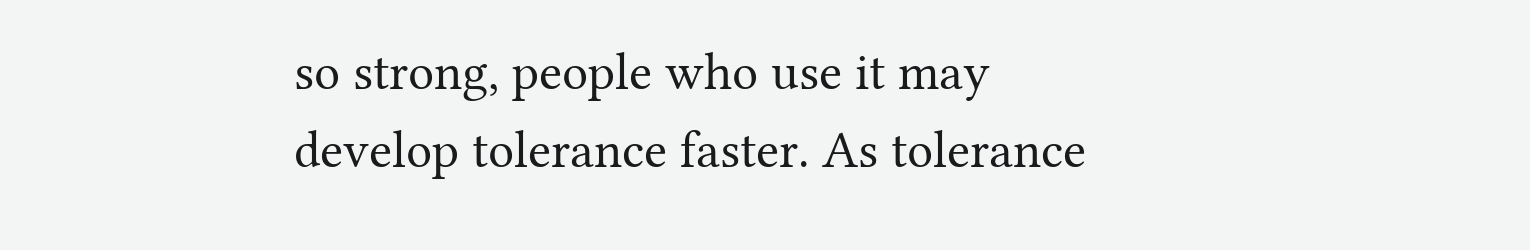so strong, people who use it may develop tolerance faster. As tolerance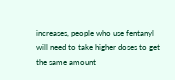increases, people who use fentanyl will need to take higher doses to get the same amount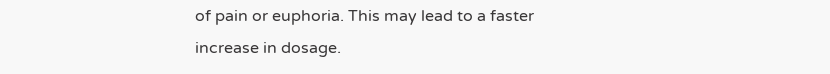of pain or euphoria. This may lead to a faster increase in dosage.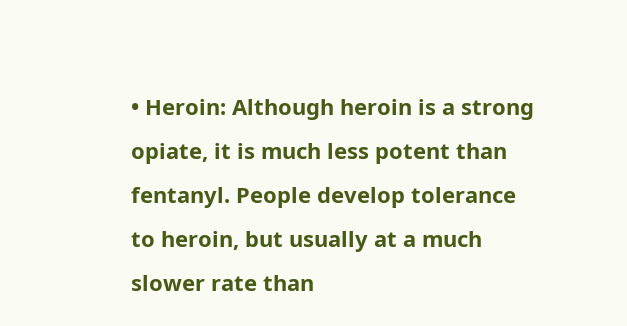• Heroin: Although heroin is a strong opiate, it is much less potent than fentanyl. People develop tolerance to heroin, but usually at a much slower rate than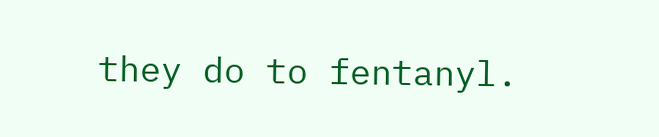they do to fentanyl.